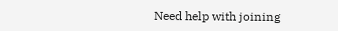Need help with joining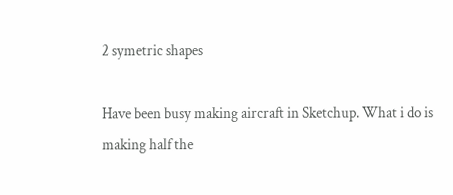2 symetric shapes

Have been busy making aircraft in Sketchup. What i do is making half the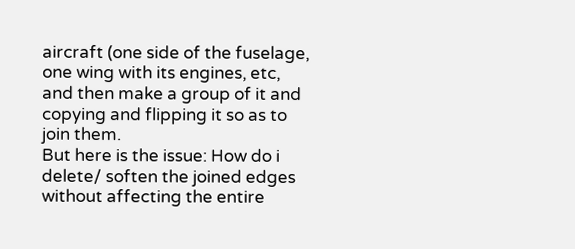aircraft (one side of the fuselage, one wing with its engines, etc, and then make a group of it and copying and flipping it so as to join them.
But here is the issue: How do i delete/ soften the joined edges without affecting the entire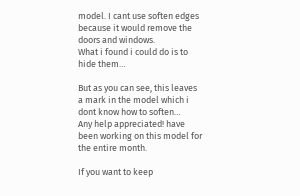model. I cant use soften edges because it would remove the doors and windows.
What i found i could do is to hide them…

But as you can see, this leaves a mark in the model which i dont know how to soften…
Any help appreciated! have been working on this model for the entire month.

If you want to keep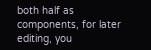both half as components, for later editing, you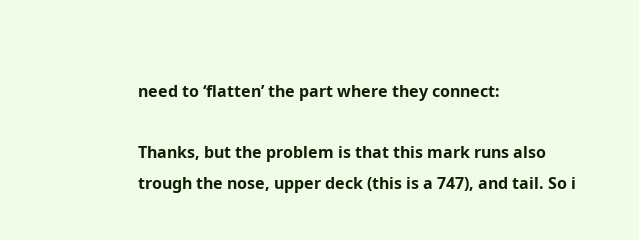need to ‘flatten’ the part where they connect:

Thanks, but the problem is that this mark runs also trough the nose, upper deck (this is a 747), and tail. So i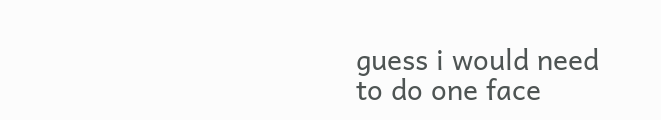guess i would need to do one face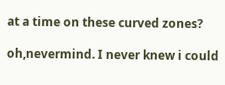at a time on these curved zones?

oh,nevermind. I never knew i could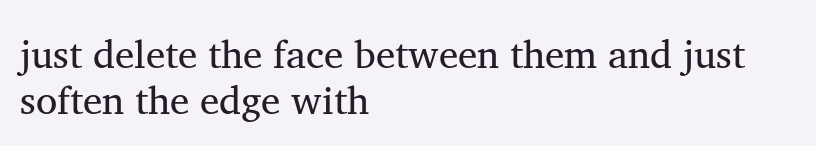just delete the face between them and just soften the edge with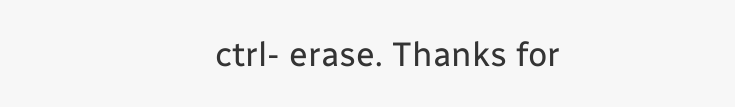ctrl- erase. Thanks for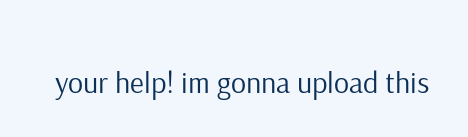your help! im gonna upload this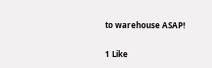to warehouse ASAP!

1 Like